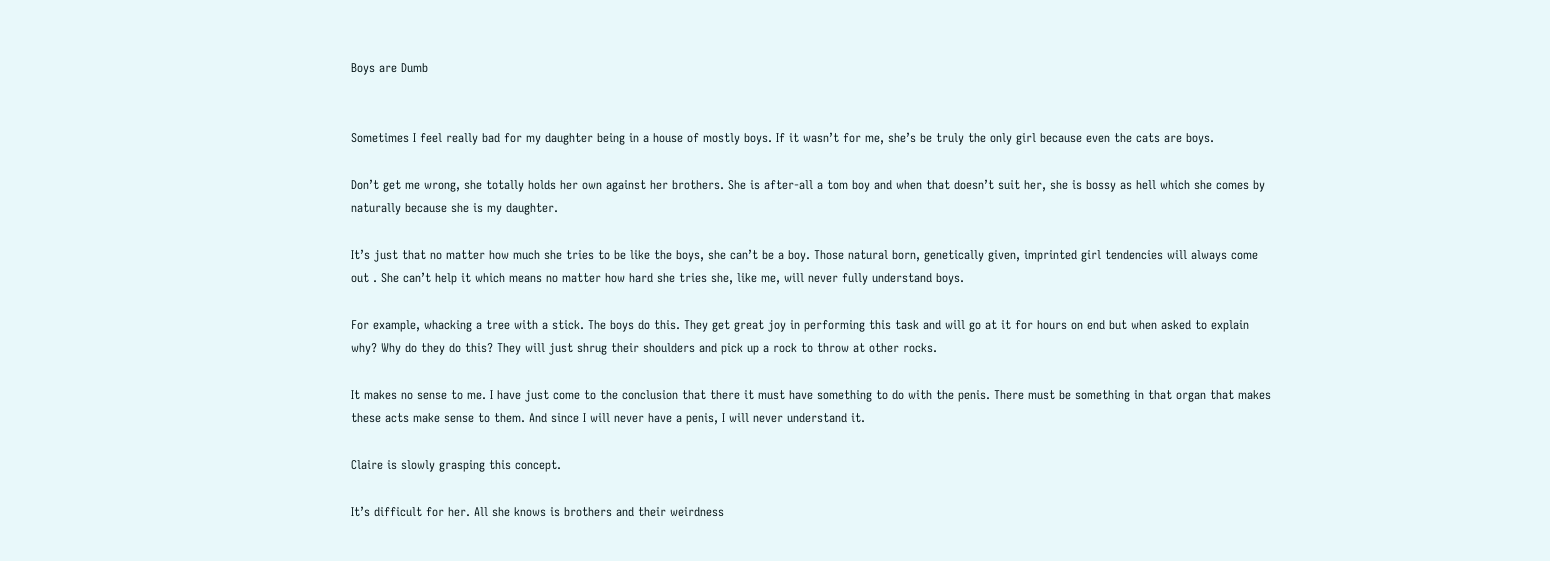Boys are Dumb


Sometimes I feel really bad for my daughter being in a house of mostly boys. If it wasn’t for me, she’s be truly the only girl because even the cats are boys.

Don’t get me wrong, she totally holds her own against her brothers. She is after-all a tom boy and when that doesn’t suit her, she is bossy as hell which she comes by naturally because she is my daughter.

It’s just that no matter how much she tries to be like the boys, she can’t be a boy. Those natural born, genetically given, imprinted girl tendencies will always come out . She can’t help it which means no matter how hard she tries she, like me, will never fully understand boys.

For example, whacking a tree with a stick. The boys do this. They get great joy in performing this task and will go at it for hours on end but when asked to explain why? Why do they do this? They will just shrug their shoulders and pick up a rock to throw at other rocks.

It makes no sense to me. I have just come to the conclusion that there it must have something to do with the penis. There must be something in that organ that makes these acts make sense to them. And since I will never have a penis, I will never understand it.

Claire is slowly grasping this concept.

It’s difficult for her. All she knows is brothers and their weirdness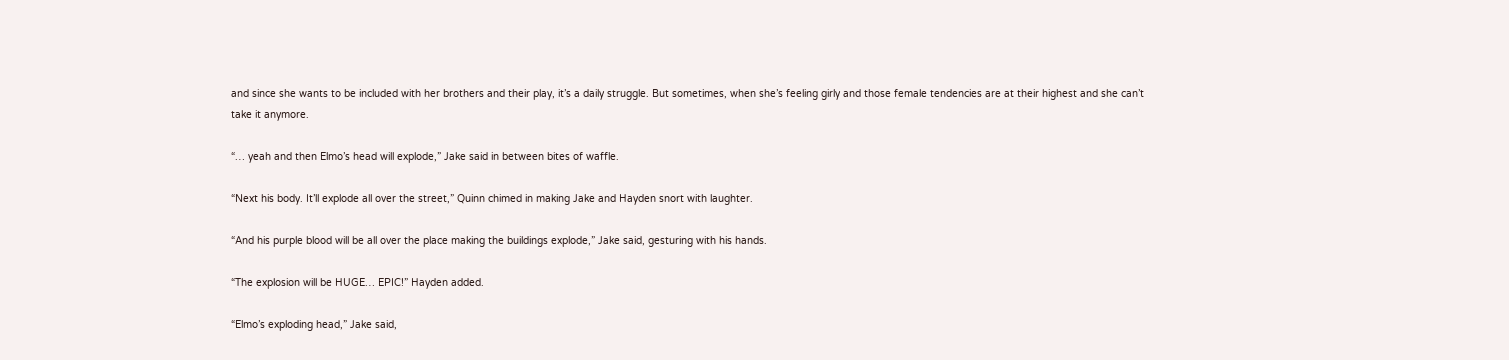and since she wants to be included with her brothers and their play, it’s a daily struggle. But sometimes, when she’s feeling girly and those female tendencies are at their highest and she can’t take it anymore.

“… yeah and then Elmo’s head will explode,” Jake said in between bites of waffle.

“Next his body. It’ll explode all over the street,” Quinn chimed in making Jake and Hayden snort with laughter.

“And his purple blood will be all over the place making the buildings explode,” Jake said, gesturing with his hands.

“The explosion will be HUGE… EPIC!” Hayden added.

“Elmo’s exploding head,” Jake said,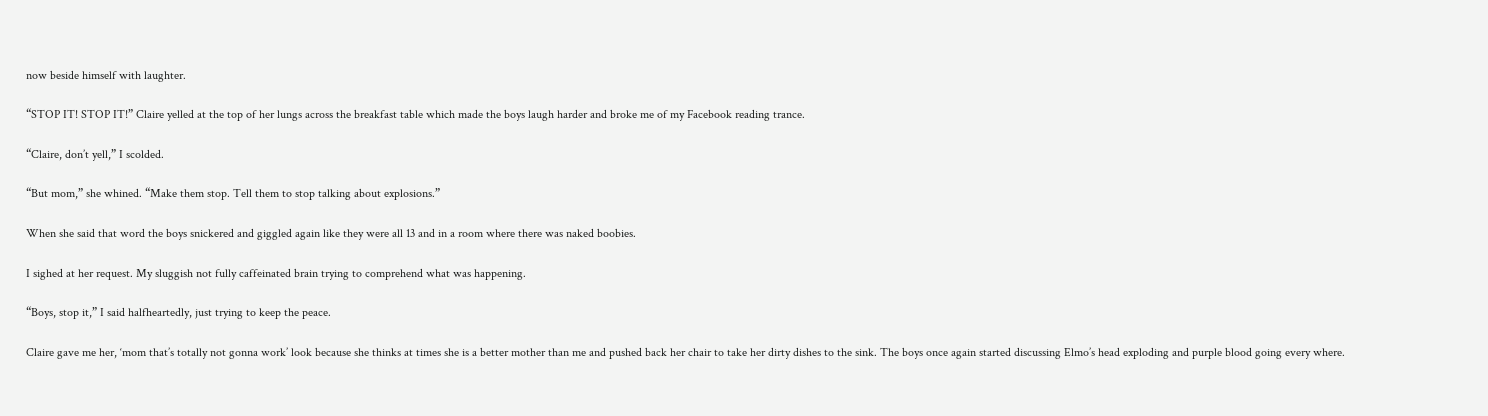now beside himself with laughter.

“STOP IT! STOP IT!” Claire yelled at the top of her lungs across the breakfast table which made the boys laugh harder and broke me of my Facebook reading trance.

“Claire, don’t yell,” I scolded.

“But mom,” she whined. “Make them stop. Tell them to stop talking about explosions.”

When she said that word the boys snickered and giggled again like they were all 13 and in a room where there was naked boobies.

I sighed at her request. My sluggish not fully caffeinated brain trying to comprehend what was happening.

“Boys, stop it,” I said halfheartedly, just trying to keep the peace.

Claire gave me her, ‘mom that’s totally not gonna work’ look because she thinks at times she is a better mother than me and pushed back her chair to take her dirty dishes to the sink. The boys once again started discussing Elmo’s head exploding and purple blood going every where.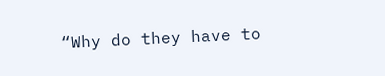“Why do they have to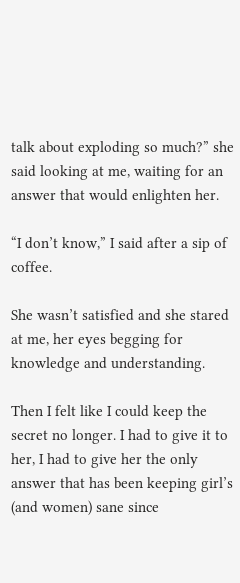talk about exploding so much?” she said looking at me, waiting for an answer that would enlighten her.

“I don’t know,” I said after a sip of coffee.

She wasn’t satisfied and she stared at me, her eyes begging for knowledge and understanding.

Then I felt like I could keep the secret no longer. I had to give it to her, I had to give her the only answer that has been keeping girl’s (and women) sane since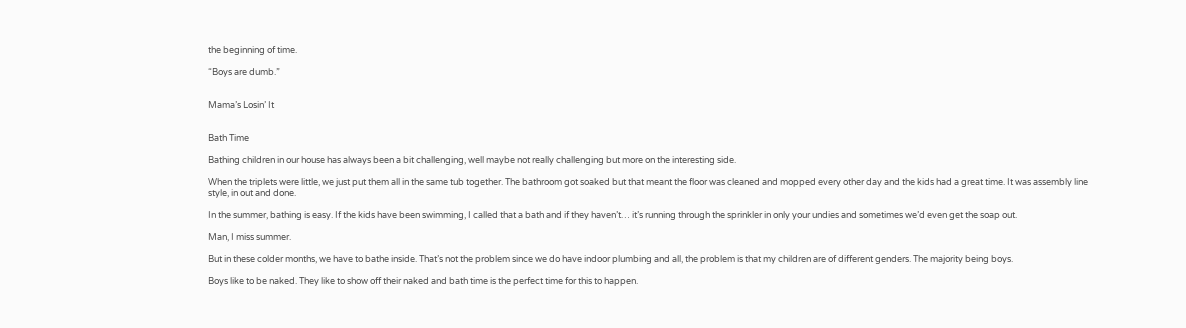the beginning of time.

“Boys are dumb.”


Mama’s Losin’ It


Bath Time

Bathing children in our house has always been a bit challenging, well maybe not really challenging but more on the interesting side.

When the triplets were little, we just put them all in the same tub together. The bathroom got soaked but that meant the floor was cleaned and mopped every other day and the kids had a great time. It was assembly line style, in out and done.

In the summer, bathing is easy. If the kids have been swimming, I called that a bath and if they haven’t… it’s running through the sprinkler in only your undies and sometimes we’d even get the soap out.

Man, I miss summer.

But in these colder months, we have to bathe inside. That’s not the problem since we do have indoor plumbing and all, the problem is that my children are of different genders. The majority being boys.

Boys like to be naked. They like to show off their naked and bath time is the perfect time for this to happen.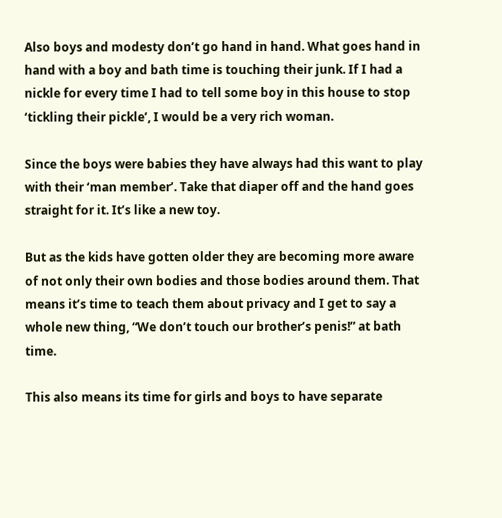Also boys and modesty don’t go hand in hand. What goes hand in hand with a boy and bath time is touching their junk. If I had a nickle for every time I had to tell some boy in this house to stop ‘tickling their pickle’, I would be a very rich woman.

Since the boys were babies they have always had this want to play with their ‘man member’. Take that diaper off and the hand goes straight for it. It’s like a new toy.

But as the kids have gotten older they are becoming more aware of not only their own bodies and those bodies around them. That means it’s time to teach them about privacy and I get to say a whole new thing, “We don’t touch our brother’s penis!” at bath time.

This also means its time for girls and boys to have separate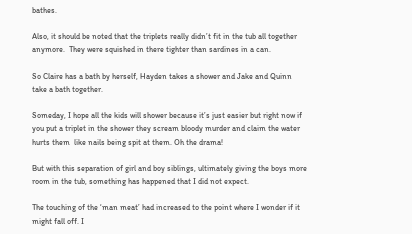bathes.

Also, it should be noted that the triplets really didn’t fit in the tub all together anymore.  They were squished in there tighter than sardines in a can.

So Claire has a bath by herself, Hayden takes a shower and Jake and Quinn take a bath together.

Someday, I hope all the kids will shower because it’s just easier but right now if you put a triplet in the shower they scream bloody murder and claim the water hurts them  like nails being spit at them. Oh the drama!

But with this separation of girl and boy siblings, ultimately giving the boys more room in the tub, something has happened that I did not expect.

The touching of the ‘man meat’ had increased to the point where I wonder if it might fall off. I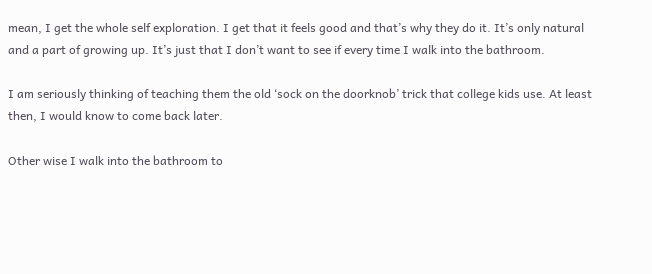mean, I get the whole self exploration. I get that it feels good and that’s why they do it. It’s only natural and a part of growing up. It’s just that I don’t want to see if every time I walk into the bathroom.

I am seriously thinking of teaching them the old ‘sock on the doorknob’ trick that college kids use. At least then, I would know to come back later.

Other wise I walk into the bathroom to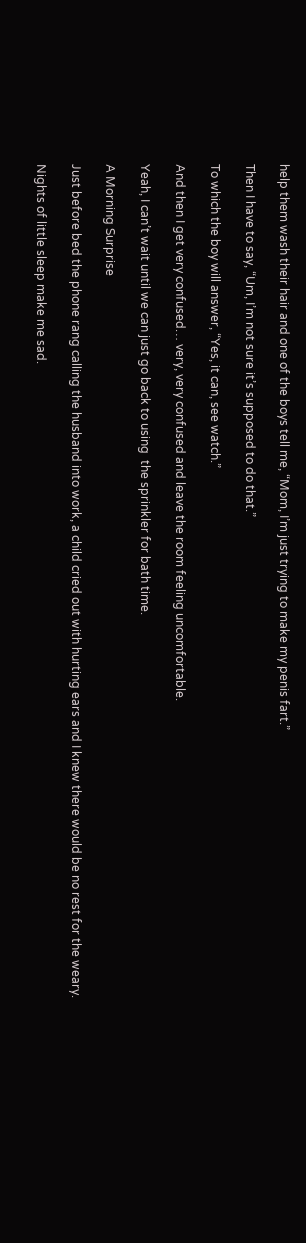help them wash their hair and one of the boys tell me, “Mom, I’m just trying to make my penis fart.”

Then I have to say, “Um, I’m not sure it’s supposed to do that.”

To which the boy will answer, “Yes, it can, see watch.”

And then I get very confused… very, very confused and leave the room feeling uncomfortable.

Yeah, I can’t wait until we can just go back to using  the sprinkler for bath time.

A Morning Surprise

Just before bed the phone rang calling the husband into work, a child cried out with hurting ears and I knew there would be no rest for the weary.

Nights of little sleep make me sad.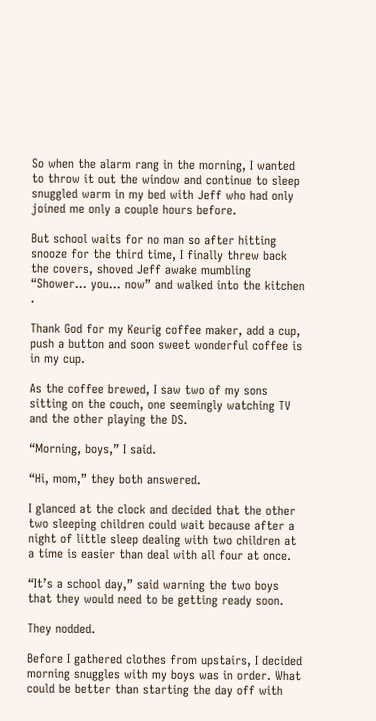So when the alarm rang in the morning, I wanted to throw it out the window and continue to sleep snuggled warm in my bed with Jeff who had only joined me only a couple hours before.

But school waits for no man so after hitting snooze for the third time, I finally threw back the covers, shoved Jeff awake mumbling “Shower… you… now” and walked into the kitchen .

Thank God for my Keurig coffee maker, add a cup, push a button and soon sweet wonderful coffee is in my cup.

As the coffee brewed, I saw two of my sons sitting on the couch, one seemingly watching TV and the other playing the DS.

“Morning, boys,” I said.

“Hi, mom,” they both answered.

I glanced at the clock and decided that the other two sleeping children could wait because after a night of little sleep dealing with two children at a time is easier than deal with all four at once.

“It’s a school day,” said warning the two boys that they would need to be getting ready soon.

They nodded.

Before I gathered clothes from upstairs, I decided morning snuggles with my boys was in order. What could be better than starting the day off with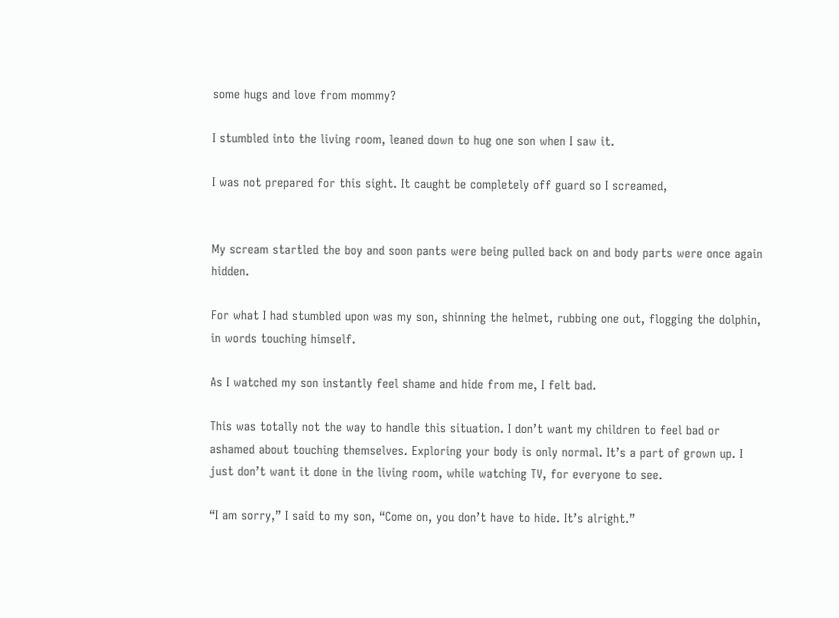some hugs and love from mommy?

I stumbled into the living room, leaned down to hug one son when I saw it.

I was not prepared for this sight. It caught be completely off guard so I screamed,


My scream startled the boy and soon pants were being pulled back on and body parts were once again hidden.

For what I had stumbled upon was my son, shinning the helmet, rubbing one out, flogging the dolphin, in words touching himself.

As I watched my son instantly feel shame and hide from me, I felt bad.

This was totally not the way to handle this situation. I don’t want my children to feel bad or ashamed about touching themselves. Exploring your body is only normal. It’s a part of grown up. I just don’t want it done in the living room, while watching TV, for everyone to see.

“I am sorry,” I said to my son, “Come on, you don’t have to hide. It’s alright.”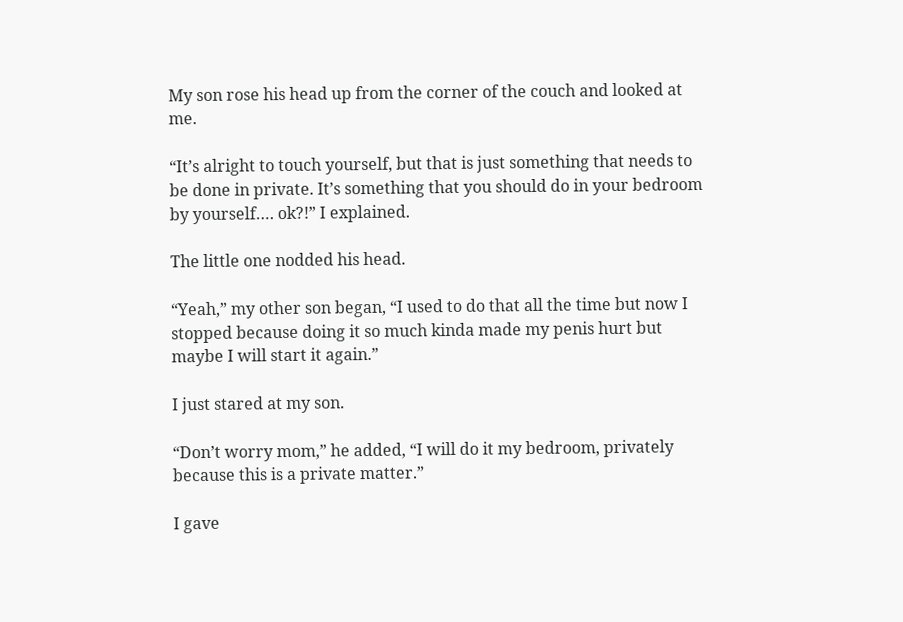My son rose his head up from the corner of the couch and looked at me.

“It’s alright to touch yourself, but that is just something that needs to be done in private. It’s something that you should do in your bedroom by yourself…. ok?!” I explained.

The little one nodded his head.

“Yeah,” my other son began, “I used to do that all the time but now I stopped because doing it so much kinda made my penis hurt but maybe I will start it again.”

I just stared at my son.

“Don’t worry mom,” he added, “I will do it my bedroom, privately because this is a private matter.”

I gave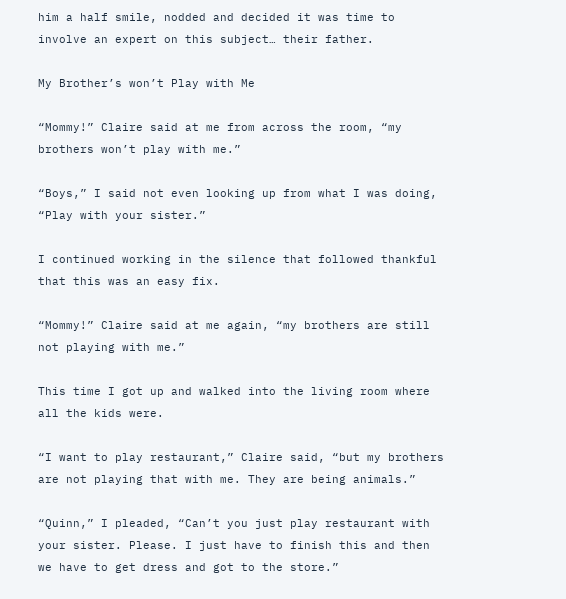him a half smile, nodded and decided it was time to involve an expert on this subject… their father.

My Brother’s won’t Play with Me

“Mommy!” Claire said at me from across the room, “my brothers won’t play with me.”

“Boys,” I said not even looking up from what I was doing, “Play with your sister.”

I continued working in the silence that followed thankful that this was an easy fix.

“Mommy!” Claire said at me again, “my brothers are still not playing with me.”

This time I got up and walked into the living room where all the kids were.

“I want to play restaurant,” Claire said, “but my brothers are not playing that with me. They are being animals.”

“Quinn,” I pleaded, “Can’t you just play restaurant with your sister. Please. I just have to finish this and then we have to get dress and got to the store.”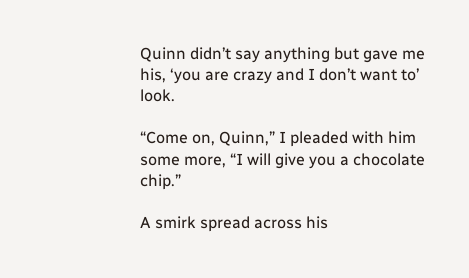Quinn didn’t say anything but gave me his, ‘you are crazy and I don’t want to’ look.

“Come on, Quinn,” I pleaded with him some more, “I will give you a chocolate chip.”

A smirk spread across his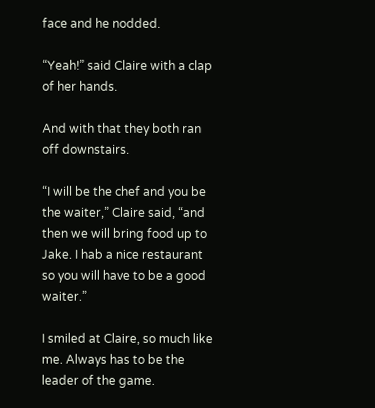face and he nodded.

“Yeah!” said Claire with a clap of her hands.

And with that they both ran off downstairs.

“I will be the chef and you be the waiter,” Claire said, “and then we will bring food up to Jake. I hab a nice restaurant so you will have to be a good waiter.”

I smiled at Claire, so much like me. Always has to be the leader of the game.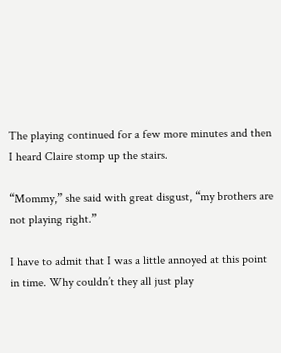The playing continued for a few more minutes and then I heard Claire stomp up the stairs.

“Mommy,” she said with great disgust, “my brothers are not playing right.”

I have to admit that I was a little annoyed at this point in time. Why couldn’t they all just play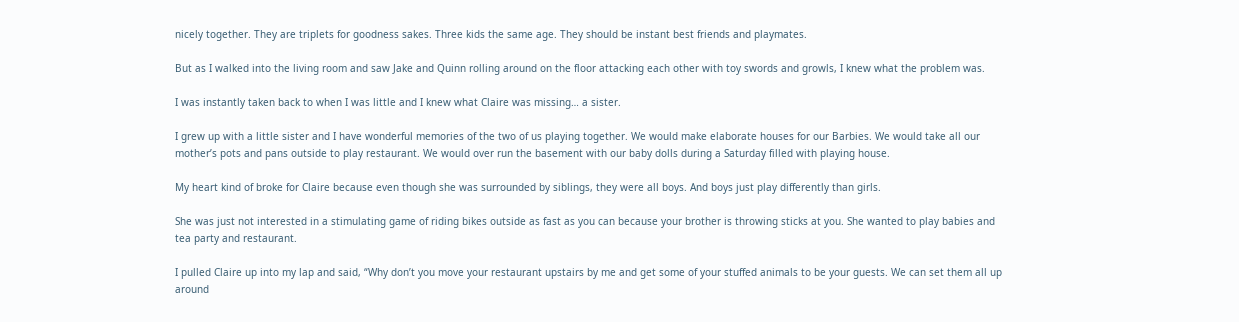nicely together. They are triplets for goodness sakes. Three kids the same age. They should be instant best friends and playmates.

But as I walked into the living room and saw Jake and Quinn rolling around on the floor attacking each other with toy swords and growls, I knew what the problem was.

I was instantly taken back to when I was little and I knew what Claire was missing… a sister.

I grew up with a little sister and I have wonderful memories of the two of us playing together. We would make elaborate houses for our Barbies. We would take all our mother’s pots and pans outside to play restaurant. We would over run the basement with our baby dolls during a Saturday filled with playing house.

My heart kind of broke for Claire because even though she was surrounded by siblings, they were all boys. And boys just play differently than girls.

She was just not interested in a stimulating game of riding bikes outside as fast as you can because your brother is throwing sticks at you. She wanted to play babies and tea party and restaurant.

I pulled Claire up into my lap and said, “Why don’t you move your restaurant upstairs by me and get some of your stuffed animals to be your guests. We can set them all up around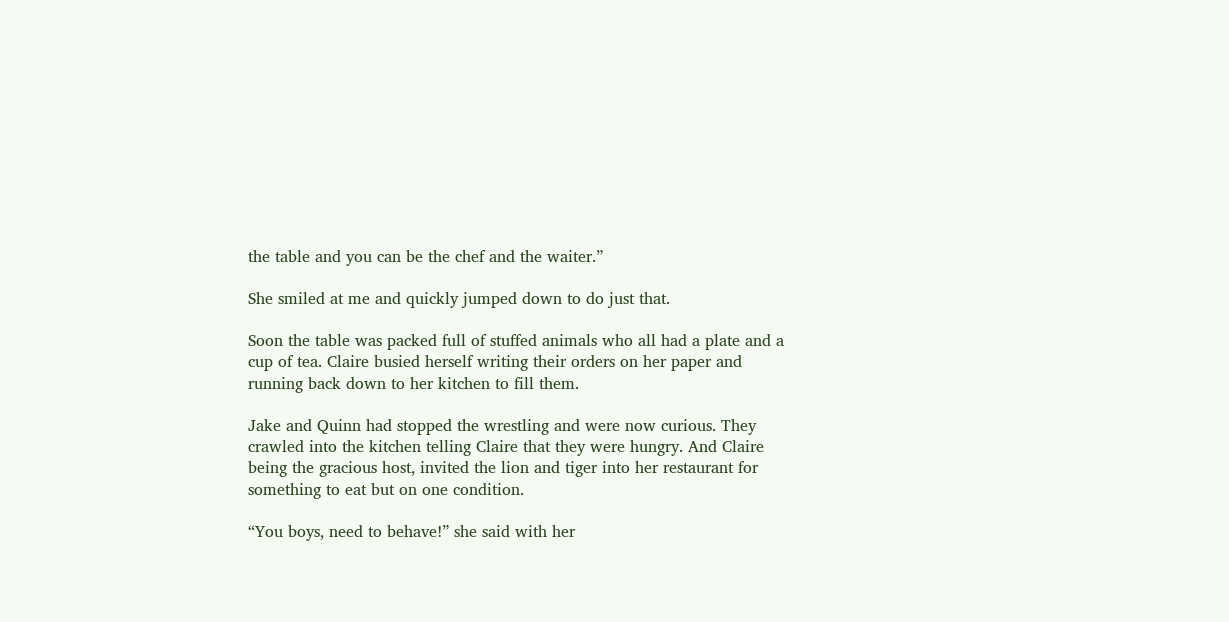the table and you can be the chef and the waiter.”

She smiled at me and quickly jumped down to do just that.

Soon the table was packed full of stuffed animals who all had a plate and a cup of tea. Claire busied herself writing their orders on her paper and running back down to her kitchen to fill them.

Jake and Quinn had stopped the wrestling and were now curious. They crawled into the kitchen telling Claire that they were hungry. And Claire being the gracious host, invited the lion and tiger into her restaurant for something to eat but on one condition.

“You boys, need to behave!” she said with her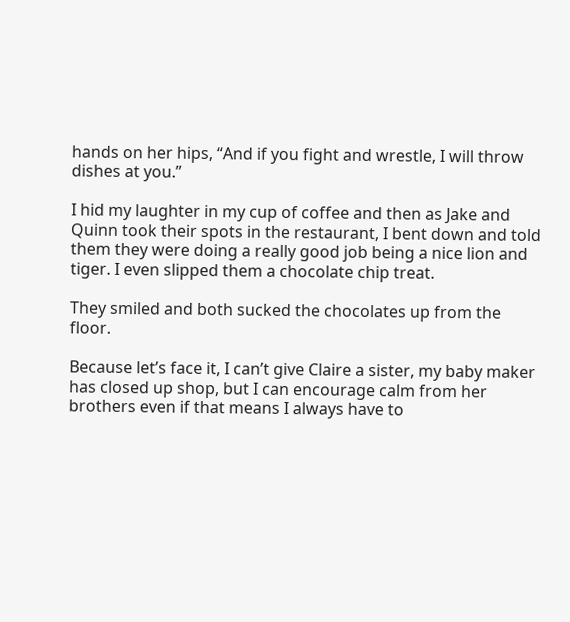hands on her hips, “And if you fight and wrestle, I will throw dishes at you.”

I hid my laughter in my cup of coffee and then as Jake and Quinn took their spots in the restaurant, I bent down and told them they were doing a really good job being a nice lion and tiger. I even slipped them a chocolate chip treat.

They smiled and both sucked the chocolates up from the floor.

Because let’s face it, I can’t give Claire a sister, my baby maker has closed up shop, but I can encourage calm from her brothers even if that means I always have to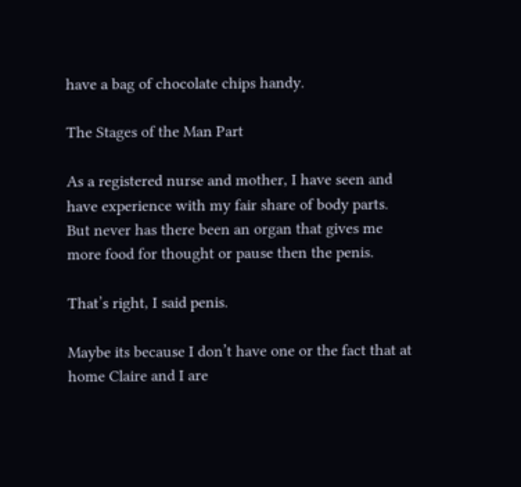have a bag of chocolate chips handy.

The Stages of the Man Part

As a registered nurse and mother, I have seen and have experience with my fair share of body parts. But never has there been an organ that gives me more food for thought or pause then the penis.

That’s right, I said penis.

Maybe its because I don’t have one or the fact that at home Claire and I are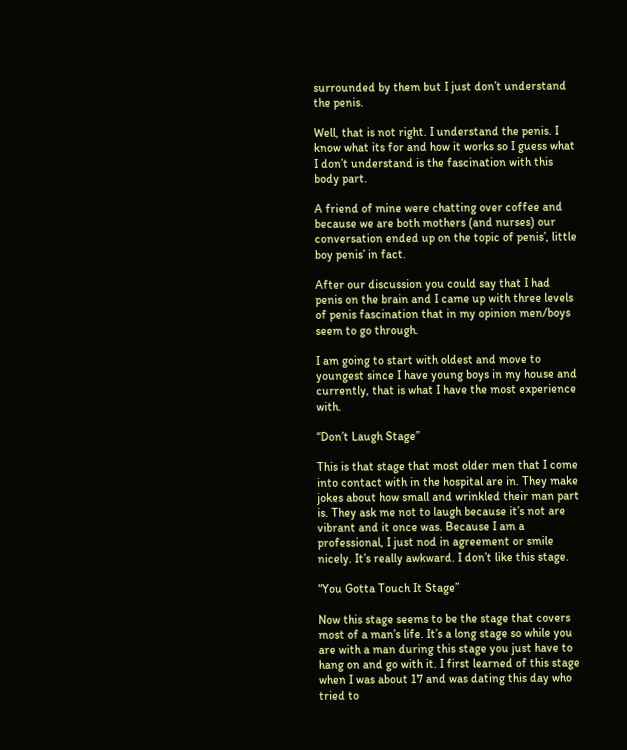surrounded by them but I just don’t understand the penis.

Well, that is not right. I understand the penis. I know what its for and how it works so I guess what I don’t understand is the fascination with this body part.

A friend of mine were chatting over coffee and because we are both mothers (and nurses) our conversation ended up on the topic of penis’, little boy penis’ in fact.

After our discussion you could say that I had penis on the brain and I came up with three levels of penis fascination that in my opinion men/boys seem to go through.

I am going to start with oldest and move to youngest since I have young boys in my house and currently, that is what I have the most experience with.

“Don’t Laugh Stage”

This is that stage that most older men that I come into contact with in the hospital are in. They make jokes about how small and wrinkled their man part is. They ask me not to laugh because it’s not are vibrant and it once was. Because I am a professional, I just nod in agreement or smile nicely. It’s really awkward. I don’t like this stage.

“You Gotta Touch It Stage”

Now this stage seems to be the stage that covers most of a man’s life. It’s a long stage so while you are with a man during this stage you just have to hang on and go with it. I first learned of this stage when I was about 17 and was dating this day who tried to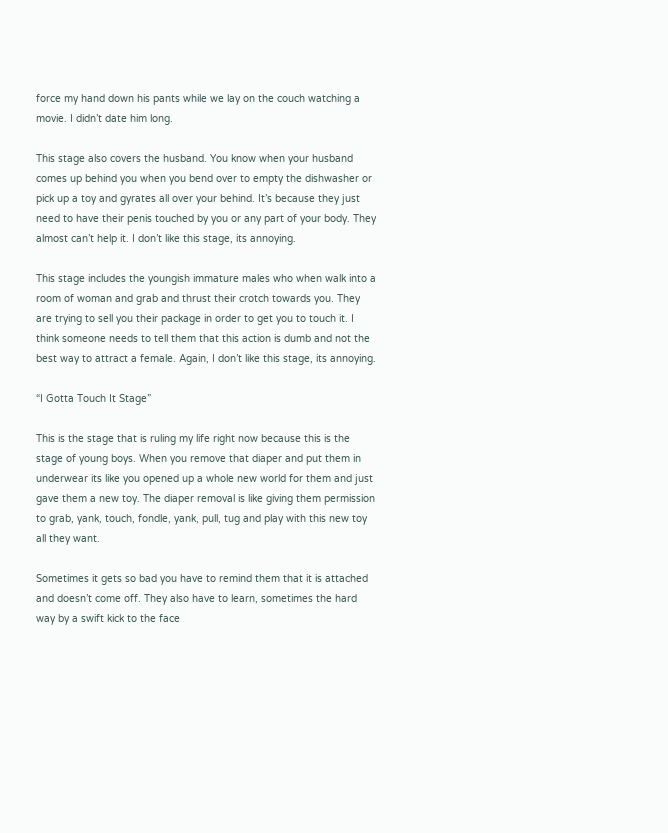force my hand down his pants while we lay on the couch watching a movie. I didn’t date him long.

This stage also covers the husband. You know when your husband comes up behind you when you bend over to empty the dishwasher or pick up a toy and gyrates all over your behind. It’s because they just need to have their penis touched by you or any part of your body. They almost can’t help it. I don’t like this stage, its annoying.

This stage includes the youngish immature males who when walk into a room of woman and grab and thrust their crotch towards you. They are trying to sell you their package in order to get you to touch it. I think someone needs to tell them that this action is dumb and not the best way to attract a female. Again, I don’t like this stage, its annoying.

“I Gotta Touch It Stage”

This is the stage that is ruling my life right now because this is the stage of young boys. When you remove that diaper and put them in underwear its like you opened up a whole new world for them and just gave them a new toy. The diaper removal is like giving them permission to grab, yank, touch, fondle, yank, pull, tug and play with this new toy all they want.

Sometimes it gets so bad you have to remind them that it is attached and doesn’t come off. They also have to learn, sometimes the hard way by a swift kick to the face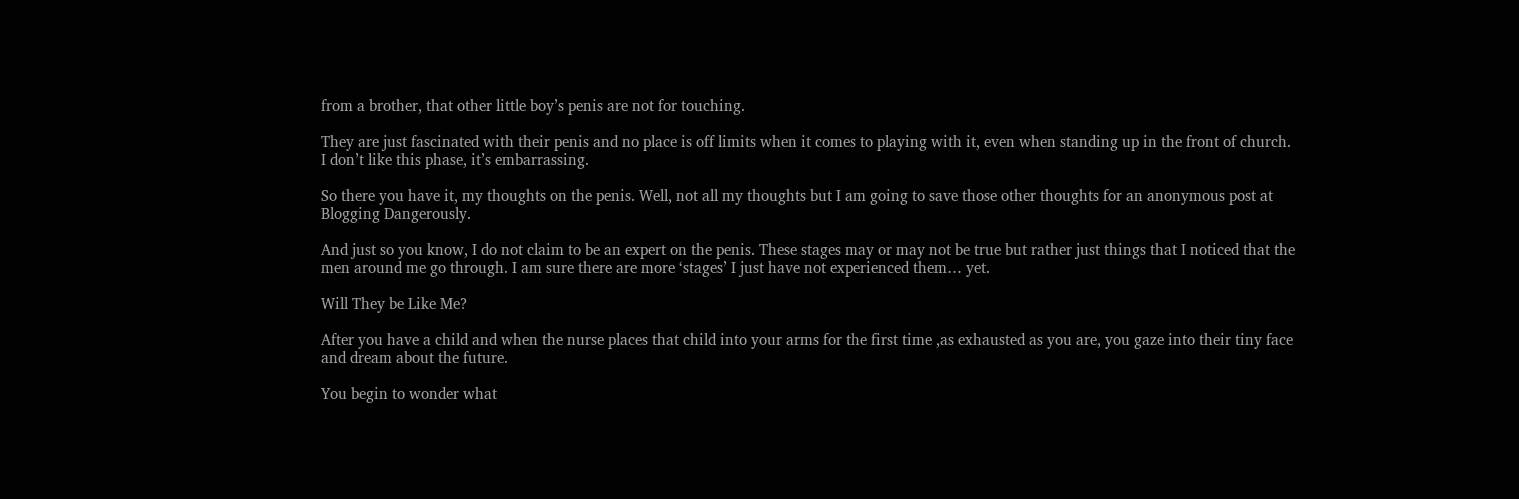from a brother, that other little boy’s penis are not for touching.

They are just fascinated with their penis and no place is off limits when it comes to playing with it, even when standing up in the front of church.  I don’t like this phase, it’s embarrassing.

So there you have it, my thoughts on the penis. Well, not all my thoughts but I am going to save those other thoughts for an anonymous post at Blogging Dangerously.

And just so you know, I do not claim to be an expert on the penis. These stages may or may not be true but rather just things that I noticed that the men around me go through. I am sure there are more ‘stages’ I just have not experienced them… yet.

Will They be Like Me?

After you have a child and when the nurse places that child into your arms for the first time ,as exhausted as you are, you gaze into their tiny face and dream about the future.

You begin to wonder what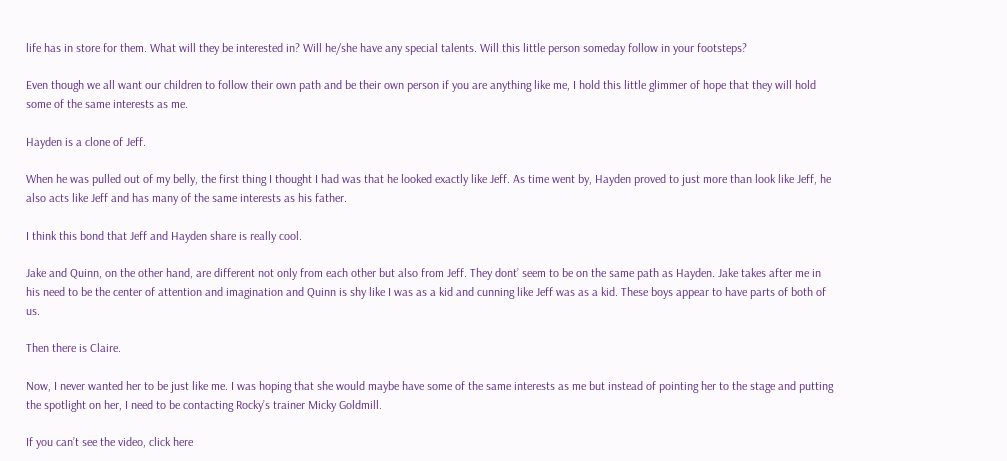life has in store for them. What will they be interested in? Will he/she have any special talents. Will this little person someday follow in your footsteps?

Even though we all want our children to follow their own path and be their own person if you are anything like me, I hold this little glimmer of hope that they will hold some of the same interests as me.

Hayden is a clone of Jeff.

When he was pulled out of my belly, the first thing I thought I had was that he looked exactly like Jeff. As time went by, Hayden proved to just more than look like Jeff, he also acts like Jeff and has many of the same interests as his father.

I think this bond that Jeff and Hayden share is really cool.

Jake and Quinn, on the other hand, are different not only from each other but also from Jeff. They dont’ seem to be on the same path as Hayden. Jake takes after me in his need to be the center of attention and imagination and Quinn is shy like I was as a kid and cunning like Jeff was as a kid. These boys appear to have parts of both of us.

Then there is Claire.

Now, I never wanted her to be just like me. I was hoping that she would maybe have some of the same interests as me but instead of pointing her to the stage and putting the spotlight on her, I need to be contacting Rocky’s trainer Micky Goldmill.

If you can’t see the video, click here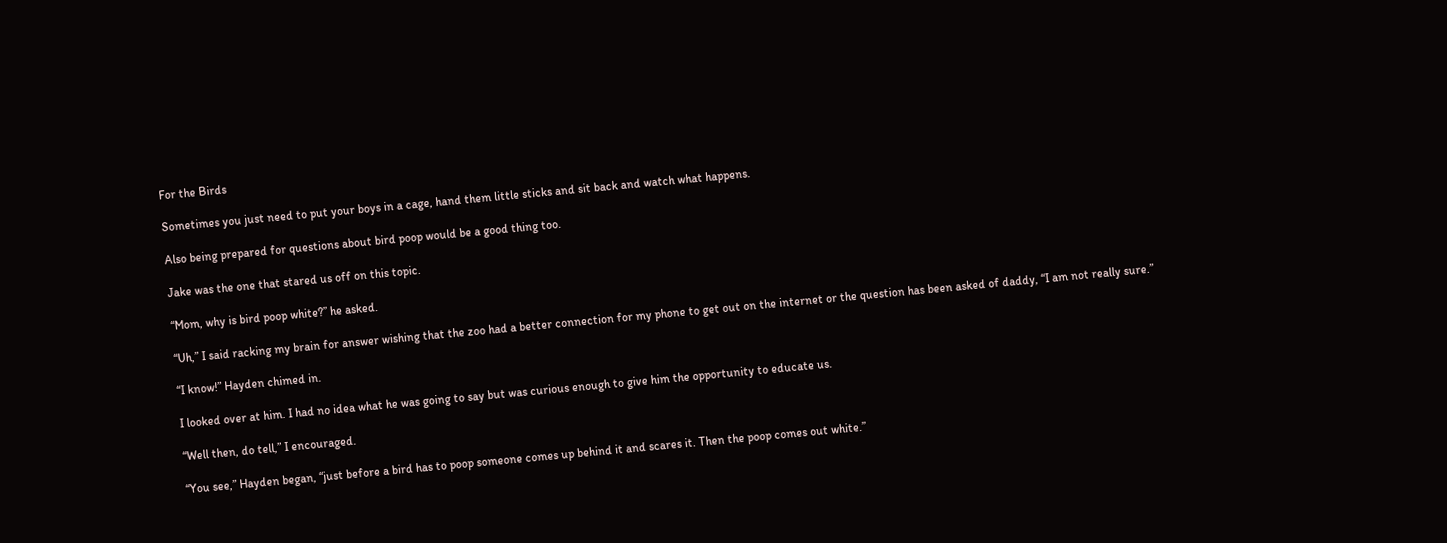For the Birds

Sometimes you just need to put your boys in a cage, hand them little sticks and sit back and watch what happens.

Also being prepared for questions about bird poop would be a good thing too.

Jake was the one that stared us off on this topic.

“Mom, why is bird poop white?” he asked.

“Uh,” I said racking my brain for answer wishing that the zoo had a better connection for my phone to get out on the internet or the question has been asked of daddy, “I am not really sure.”

“I know!” Hayden chimed in.

I looked over at him. I had no idea what he was going to say but was curious enough to give him the opportunity to educate us.

“Well then, do tell,” I encouraged.

“You see,” Hayden began, “just before a bird has to poop someone comes up behind it and scares it. Then the poop comes out white.”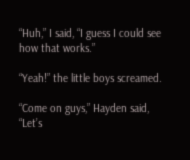“Huh,” I said, “I guess I could see how that works.”

“Yeah!” the little boys screamed.

“Come on guys,” Hayden said, “Let’s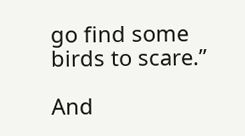go find some birds to scare.”

And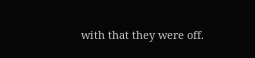with that they were off.